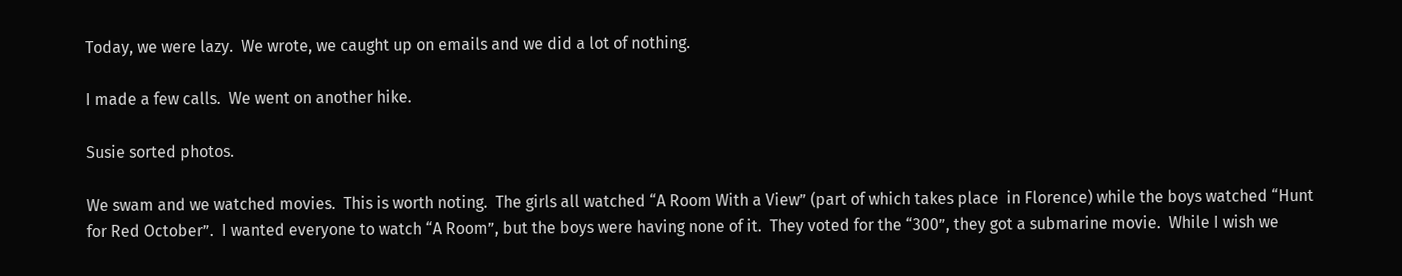Today, we were lazy.  We wrote, we caught up on emails and we did a lot of nothing.

I made a few calls.  We went on another hike.

Susie sorted photos.

We swam and we watched movies.  This is worth noting.  The girls all watched “A Room With a View” (part of which takes place  in Florence) while the boys watched “Hunt for Red October”.  I wanted everyone to watch “A Room”, but the boys were having none of it.  They voted for the “300”, they got a submarine movie.  While I wish we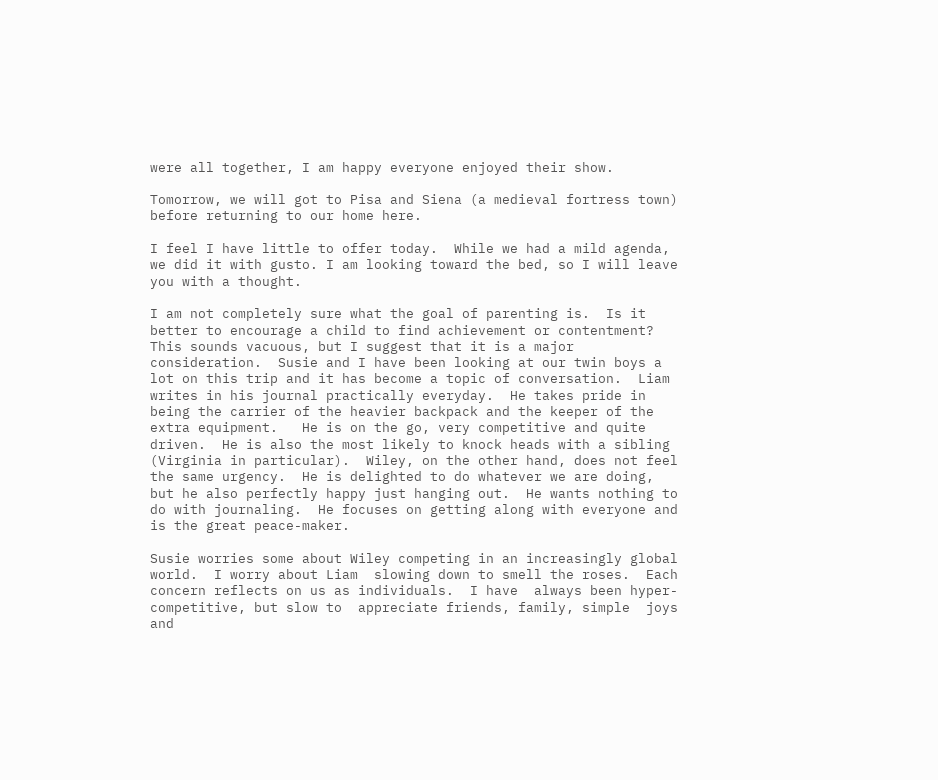were all together, I am happy everyone enjoyed their show.

Tomorrow, we will got to Pisa and Siena (a medieval fortress town) before returning to our home here.

I feel I have little to offer today.  While we had a mild agenda, we did it with gusto. I am looking toward the bed, so I will leave you with a thought.

I am not completely sure what the goal of parenting is.  Is it better to encourage a child to find achievement or contentment?  This sounds vacuous, but I suggest that it is a major consideration.  Susie and I have been looking at our twin boys a lot on this trip and it has become a topic of conversation.  Liam writes in his journal practically everyday.  He takes pride in being the carrier of the heavier backpack and the keeper of the extra equipment.   He is on the go, very competitive and quite driven.  He is also the most likely to knock heads with a sibling (Virginia in particular).  Wiley, on the other hand, does not feel the same urgency.  He is delighted to do whatever we are doing, but he also perfectly happy just hanging out.  He wants nothing to do with journaling.  He focuses on getting along with everyone and is the great peace-maker.

Susie worries some about Wiley competing in an increasingly global world.  I worry about Liam  slowing down to smell the roses.  Each concern reflects on us as individuals.  I have  always been hyper-competitive, but slow to  appreciate friends, family, simple  joys and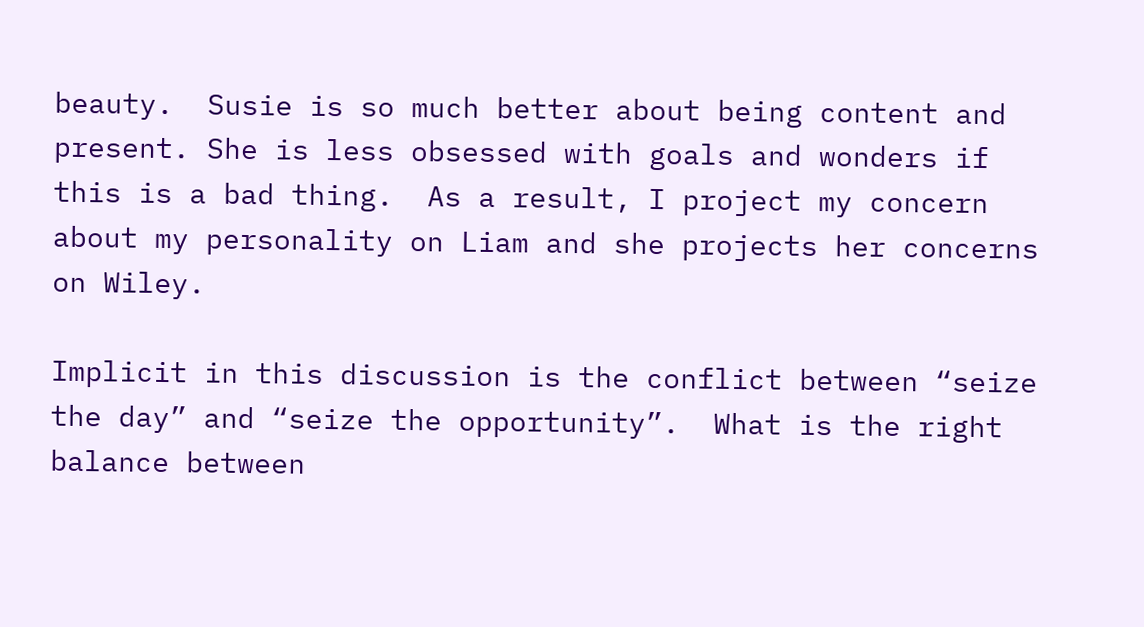beauty.  Susie is so much better about being content and present. She is less obsessed with goals and wonders if this is a bad thing.  As a result, I project my concern about my personality on Liam and she projects her concerns on Wiley.

Implicit in this discussion is the conflict between “seize the day” and “seize the opportunity”.  What is the right balance between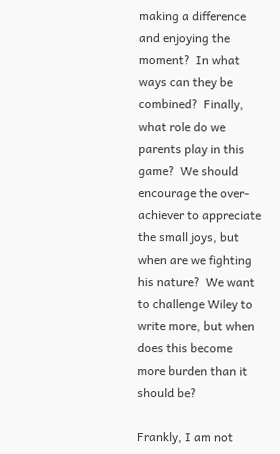making a difference and enjoying the moment?  In what ways can they be combined?  Finally, what role do we parents play in this game?  We should encourage the over-achiever to appreciate the small joys, but when are we fighting his nature?  We want to challenge Wiley to write more, but when does this become more burden than it should be?

Frankly, I am not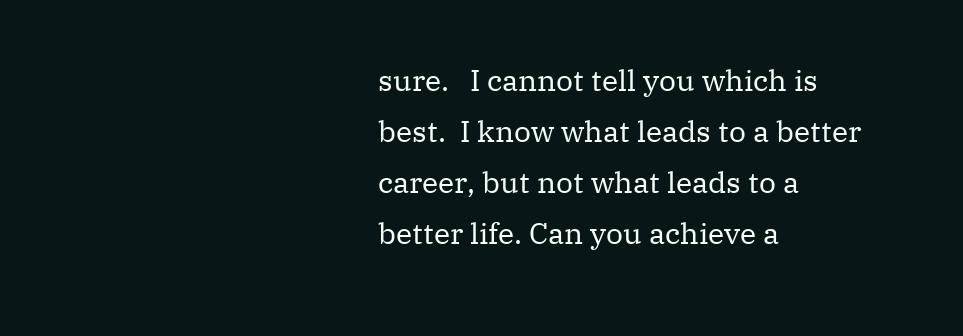sure.   I cannot tell you which is best.  I know what leads to a better career, but not what leads to a better life. Can you achieve a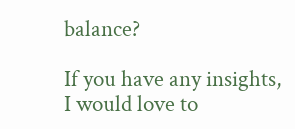balance?

If you have any insights, I would love to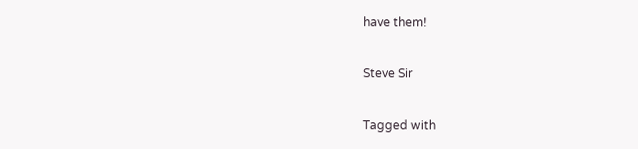have them!

Steve Sir

Tagged with